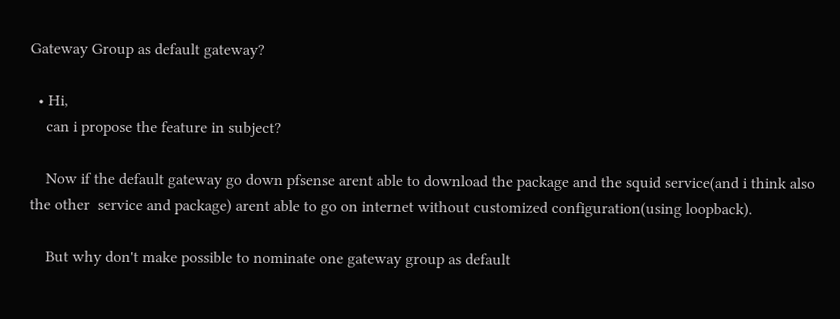Gateway Group as default gateway?

  • Hi,
    can i propose the feature in subject?

    Now if the default gateway go down pfsense arent able to download the package and the squid service(and i think also the other  service and package) arent able to go on internet without customized configuration(using loopback).

    But why don't make possible to nominate one gateway group as default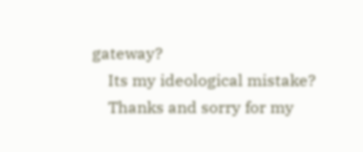gateway?
    Its my ideological mistake?
    Thanks and sorry for my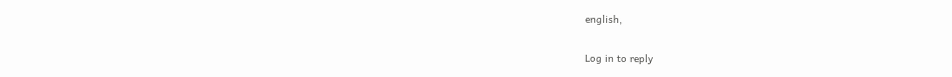english,

Log in to reply